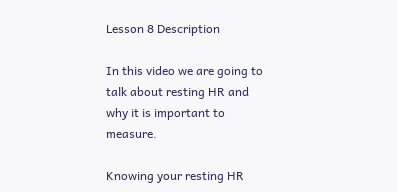Lesson 8 Description

In this video we are going to talk about resting HR and why it is important to measure.

Knowing your resting HR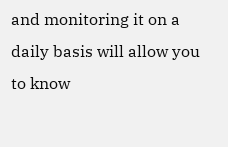and monitoring it on a daily basis will allow you to know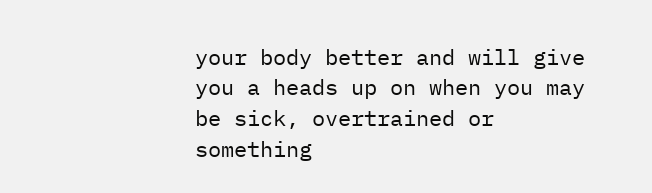your body better and will give you a heads up on when you may be sick, overtrained or something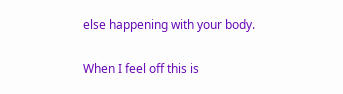else happening with your body.

When I feel off this is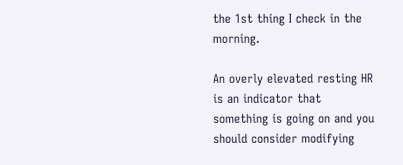the 1st thing I check in the morning.

An overly elevated resting HR is an indicator that something is going on and you should consider modifying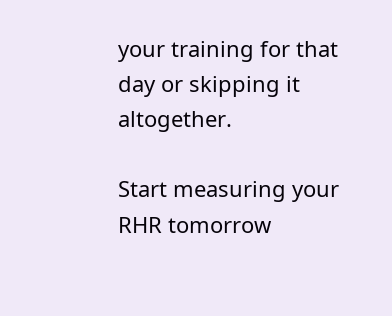your training for that day or skipping it altogether.

Start measuring your RHR tomorrow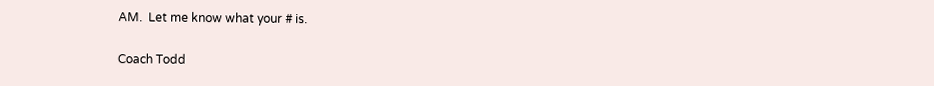AM.  Let me know what your # is.

Coach Todd